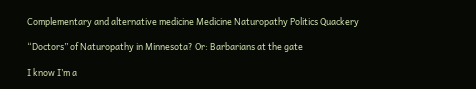Complementary and alternative medicine Medicine Naturopathy Politics Quackery

“Doctors” of Naturopathy in Minnesota? Or: Barbarians at the gate

I know I’m a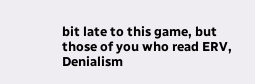bit late to this game, but those of you who read ERV, Denialism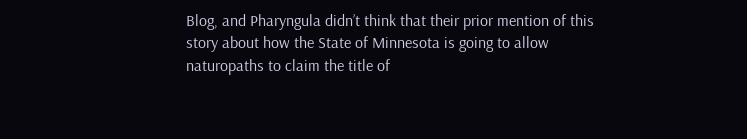Blog, and Pharyngula didn’t think that their prior mention of this story about how the State of Minnesota is going to allow naturopaths to claim the title of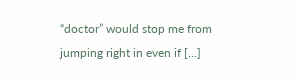“doctor” would stop me from jumping right in even if […]